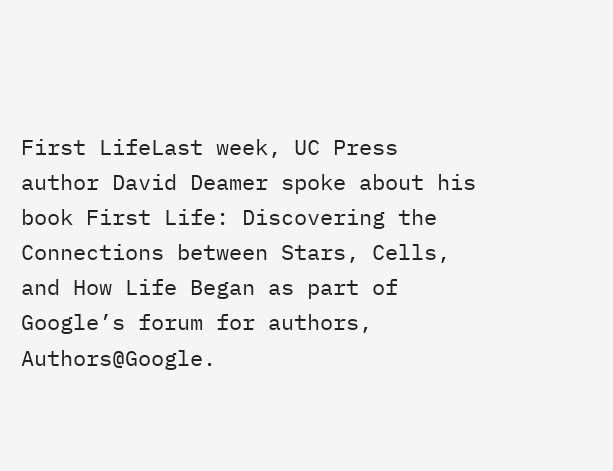First LifeLast week, UC Press author David Deamer spoke about his book First Life: Discovering the Connections between Stars, Cells, and How Life Began as part of Google’s forum for authors, Authors@Google.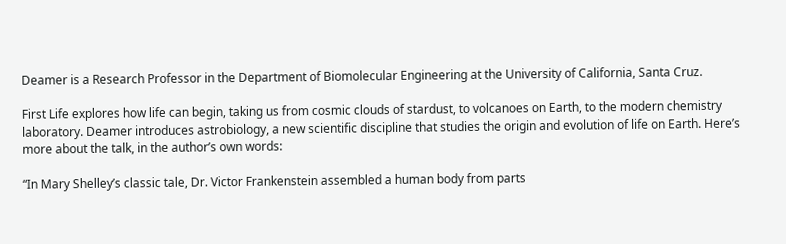Deamer is a Research Professor in the Department of Biomolecular Engineering at the University of California, Santa Cruz.

First Life explores how life can begin, taking us from cosmic clouds of stardust, to volcanoes on Earth, to the modern chemistry laboratory. Deamer introduces astrobiology, a new scientific discipline that studies the origin and evolution of life on Earth. Here’s more about the talk, in the author’s own words:

“In Mary Shelley’s classic tale, Dr. Victor Frankenstein assembled a human body from parts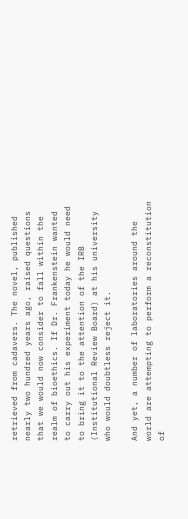retrieved from cadavers. The novel, published nearly two hundred years ago, raised questions that we would now consider to fall within the realm of bioethics. If Dr. Frankenstein wanted to carry out his experiment today he would need to bring it to the attention of the IRB (Institutional Review Board) at his university who would doubtless reject it.

And yet, a number of laboratories around the world are attempting to perform a reconstitution of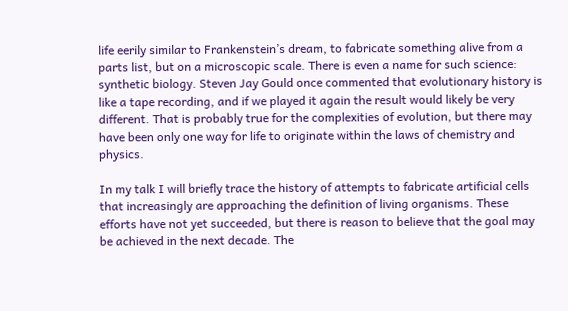life eerily similar to Frankenstein’s dream, to fabricate something alive from a parts list, but on a microscopic scale. There is even a name for such science: synthetic biology. Steven Jay Gould once commented that evolutionary history is like a tape recording, and if we played it again the result would likely be very different. That is probably true for the complexities of evolution, but there may have been only one way for life to originate within the laws of chemistry and physics.

In my talk I will briefly trace the history of attempts to fabricate artificial cells that increasingly are approaching the definition of living organisms. These efforts have not yet succeeded, but there is reason to believe that the goal may be achieved in the next decade. The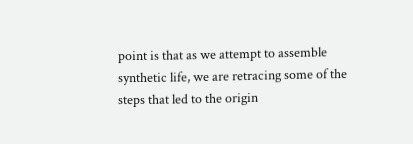point is that as we attempt to assemble synthetic life, we are retracing some of the steps that led to the origin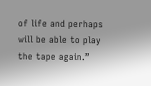of life and perhaps will be able to play the tape again.”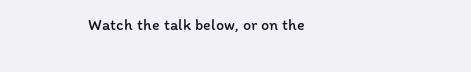Watch the talk below, or on the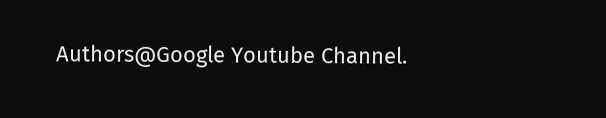Authors@Google Youtube Channel.